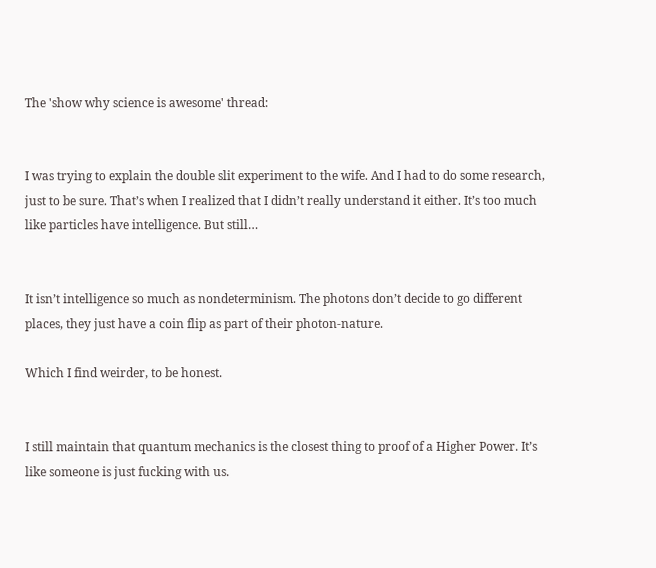The 'show why science is awesome' thread:


I was trying to explain the double slit experiment to the wife. And I had to do some research, just to be sure. That’s when I realized that I didn’t really understand it either. It’s too much like particles have intelligence. But still…


It isn’t intelligence so much as nondeterminism. The photons don’t decide to go different places, they just have a coin flip as part of their photon-nature.

Which I find weirder, to be honest.


I still maintain that quantum mechanics is the closest thing to proof of a Higher Power. It’s like someone is just fucking with us.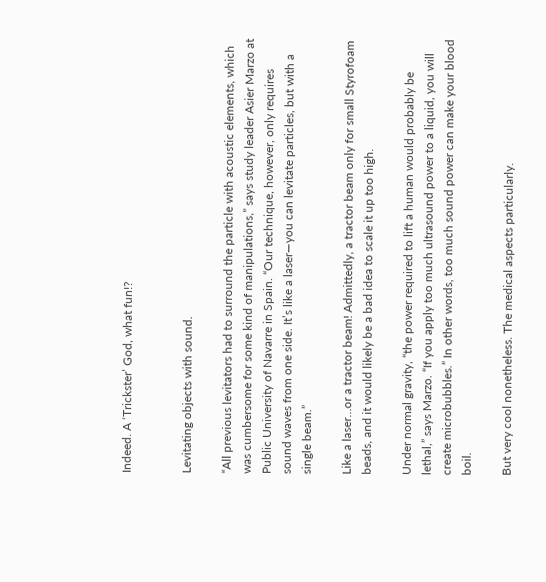Indeed. A ‘Trickster’ God, what fun!?


Levitating objects with sound.

“All previous levitators had to surround the particle with acoustic elements, which was cumbersome for some kind of manipulations,” says study leader Asier Marzo at Public University of Navarre in Spain. “Our technique, however, only requires sound waves from one side. It’s like a laser—you can levitate particles, but with a single beam.”

Like a laser…or a tractor beam! Admittedly, a tractor beam only for small Styrofoam beads, and it would likely be a bad idea to scale it up too high.

Under normal gravity, “the power required to lift a human would probably be lethal,” says Marzo. “If you apply too much ultrasound power to a liquid, you will create microbubbles.” In other words, too much sound power can make your blood boil.

But very cool nonetheless. The medical aspects particularly.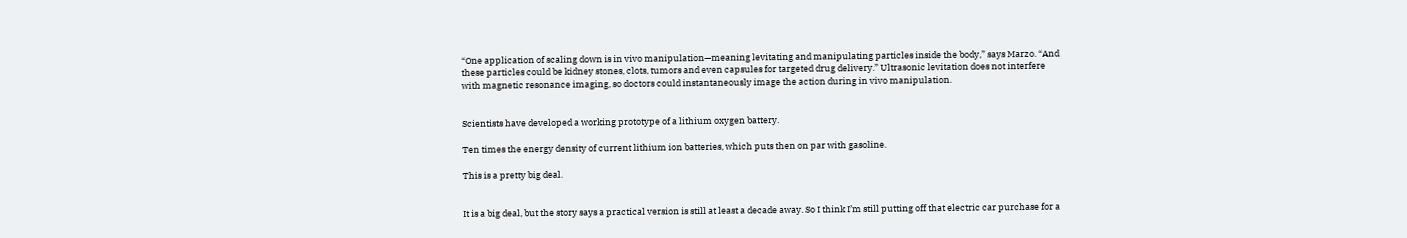“One application of scaling down is in vivo manipulation—meaning levitating and manipulating particles inside the body,” says Marzo. “And these particles could be kidney stones, clots, tumors and even capsules for targeted drug delivery.” Ultrasonic levitation does not interfere with magnetic resonance imaging, so doctors could instantaneously image the action during in vivo manipulation.


Scientists have developed a working prototype of a lithium oxygen battery.

Ten times the energy density of current lithium ion batteries, which puts then on par with gasoline.

This is a pretty big deal.


It is a big deal, but the story says a practical version is still at least a decade away. So I think I’m still putting off that electric car purchase for a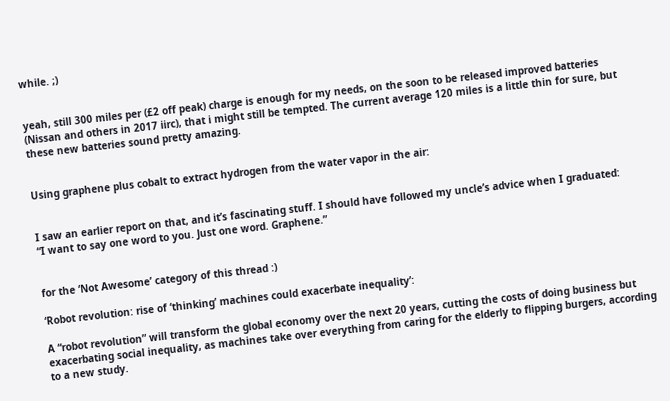while. ;)


yeah, still 300 miles per (£2 off peak) charge is enough for my needs, on the soon to be released improved batteries (Nissan and others in 2017 iirc), that i might still be tempted. The current average 120 miles is a little thin for sure, but these new batteries sound pretty amazing.


Using graphene plus cobalt to extract hydrogen from the water vapor in the air:


I saw an earlier report on that, and it’s fascinating stuff. I should have followed my uncle’s advice when I graduated:
“I want to say one word to you. Just one word. Graphene.”


for the ‘Not Awesome’ category of this thread :)

‘Robot revolution: rise of ‘thinking’ machines could exacerbate inequality’:

A “robot revolution” will transform the global economy over the next 20 years, cutting the costs of doing business but exacerbating social inequality, as machines take over everything from caring for the elderly to flipping burgers, according to a new study.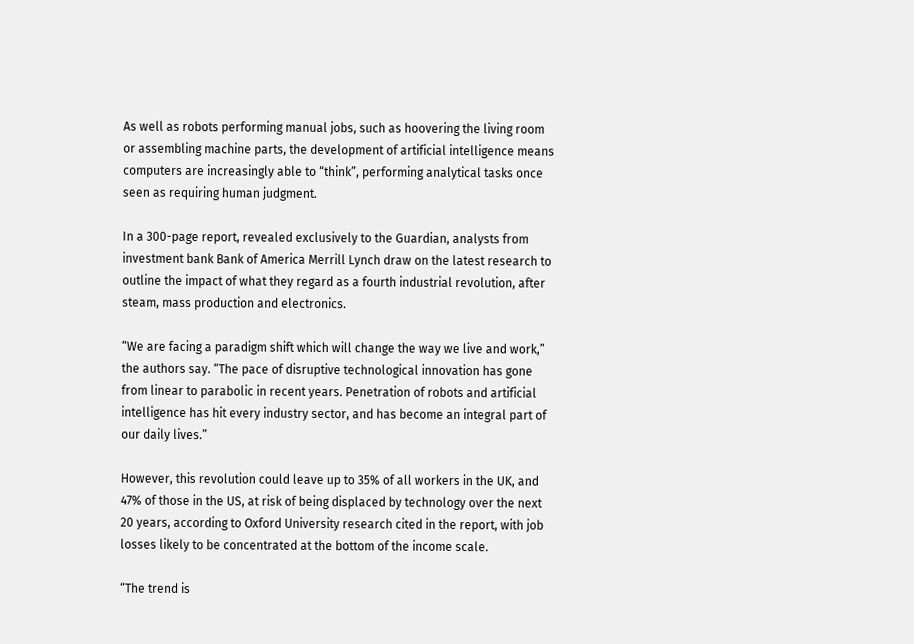As well as robots performing manual jobs, such as hoovering the living room or assembling machine parts, the development of artificial intelligence means computers are increasingly able to “think”, performing analytical tasks once seen as requiring human judgment.

In a 300-page report, revealed exclusively to the Guardian, analysts from investment bank Bank of America Merrill Lynch draw on the latest research to outline the impact of what they regard as a fourth industrial revolution, after steam, mass production and electronics.

“We are facing a paradigm shift which will change the way we live and work,” the authors say. “The pace of disruptive technological innovation has gone from linear to parabolic in recent years. Penetration of robots and artificial intelligence has hit every industry sector, and has become an integral part of our daily lives.”

However, this revolution could leave up to 35% of all workers in the UK, and 47% of those in the US, at risk of being displaced by technology over the next 20 years, according to Oxford University research cited in the report, with job losses likely to be concentrated at the bottom of the income scale.

“The trend is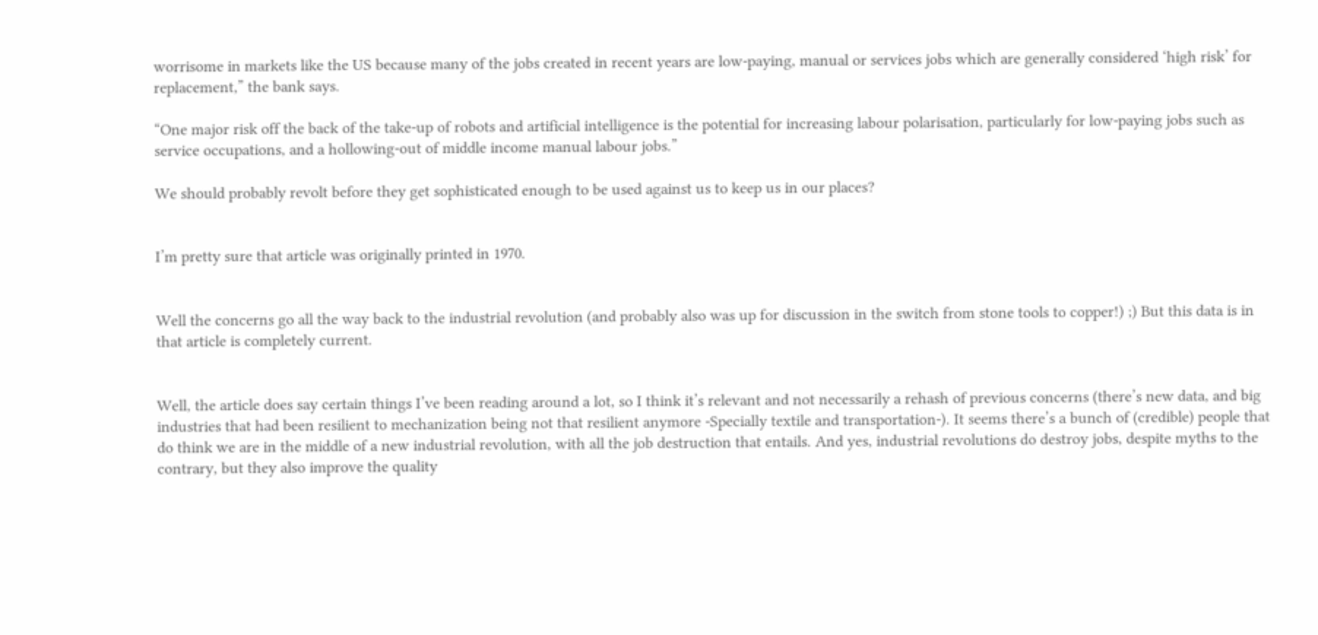worrisome in markets like the US because many of the jobs created in recent years are low-paying, manual or services jobs which are generally considered ‘high risk’ for replacement,” the bank says.

“One major risk off the back of the take-up of robots and artificial intelligence is the potential for increasing labour polarisation, particularly for low-paying jobs such as service occupations, and a hollowing-out of middle income manual labour jobs.”

We should probably revolt before they get sophisticated enough to be used against us to keep us in our places?


I’m pretty sure that article was originally printed in 1970.


Well the concerns go all the way back to the industrial revolution (and probably also was up for discussion in the switch from stone tools to copper!) ;) But this data is in that article is completely current.


Well, the article does say certain things I’ve been reading around a lot, so I think it’s relevant and not necessarily a rehash of previous concerns (there’s new data, and big industries that had been resilient to mechanization being not that resilient anymore -Specially textile and transportation-). It seems there’s a bunch of (credible) people that do think we are in the middle of a new industrial revolution, with all the job destruction that entails. And yes, industrial revolutions do destroy jobs, despite myths to the contrary, but they also improve the quality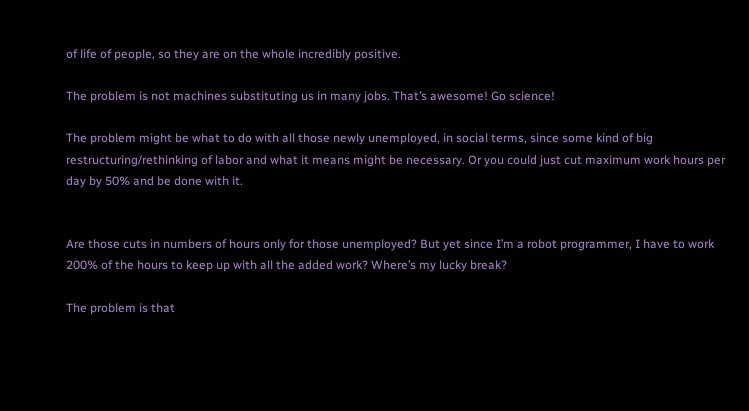of life of people, so they are on the whole incredibly positive.

The problem is not machines substituting us in many jobs. That’s awesome! Go science!

The problem might be what to do with all those newly unemployed, in social terms, since some kind of big restructuring/rethinking of labor and what it means might be necessary. Or you could just cut maximum work hours per day by 50% and be done with it.


Are those cuts in numbers of hours only for those unemployed? But yet since I’m a robot programmer, I have to work 200% of the hours to keep up with all the added work? Where’s my lucky break?

The problem is that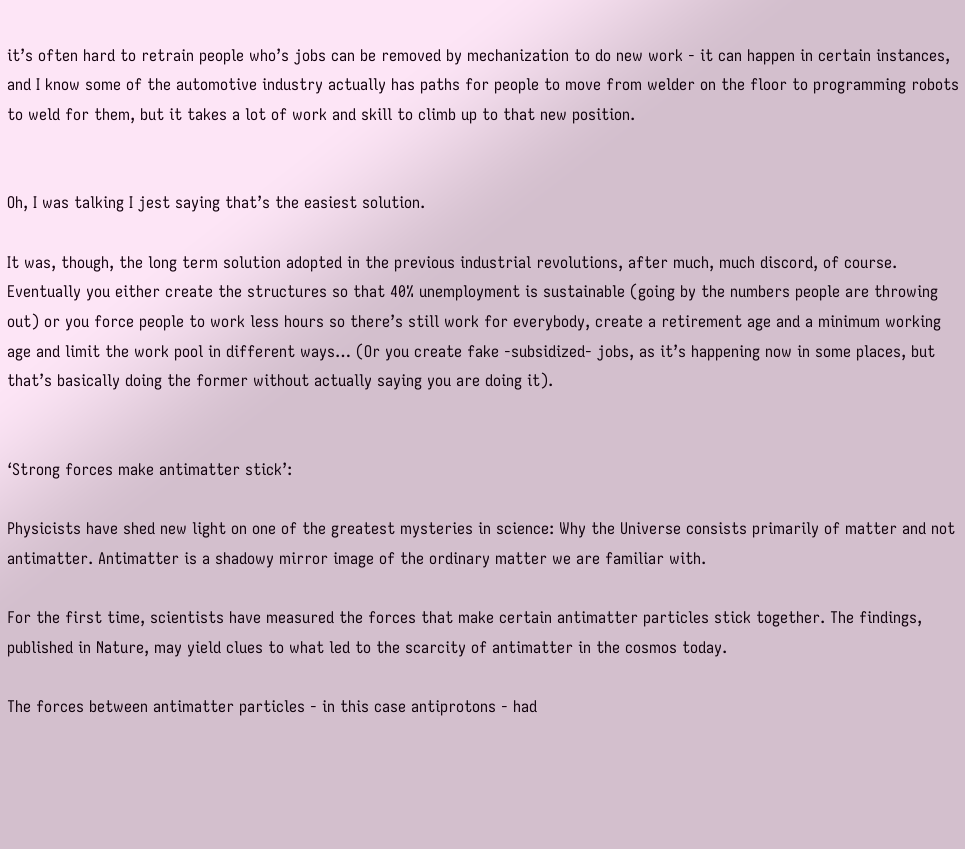it’s often hard to retrain people who’s jobs can be removed by mechanization to do new work - it can happen in certain instances, and I know some of the automotive industry actually has paths for people to move from welder on the floor to programming robots to weld for them, but it takes a lot of work and skill to climb up to that new position.


Oh, I was talking I jest saying that’s the easiest solution.

It was, though, the long term solution adopted in the previous industrial revolutions, after much, much discord, of course. Eventually you either create the structures so that 40% unemployment is sustainable (going by the numbers people are throwing out) or you force people to work less hours so there’s still work for everybody, create a retirement age and a minimum working age and limit the work pool in different ways… (Or you create fake -subsidized- jobs, as it’s happening now in some places, but that’s basically doing the former without actually saying you are doing it).


‘Strong forces make antimatter stick’:

Physicists have shed new light on one of the greatest mysteries in science: Why the Universe consists primarily of matter and not antimatter. Antimatter is a shadowy mirror image of the ordinary matter we are familiar with.

For the first time, scientists have measured the forces that make certain antimatter particles stick together. The findings, published in Nature, may yield clues to what led to the scarcity of antimatter in the cosmos today.

The forces between antimatter particles - in this case antiprotons - had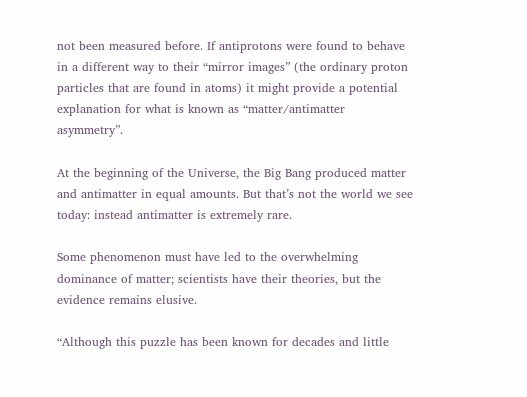not been measured before. If antiprotons were found to behave in a different way to their “mirror images” (the ordinary proton particles that are found in atoms) it might provide a potential explanation for what is known as “matter/antimatter asymmetry”.

At the beginning of the Universe, the Big Bang produced matter and antimatter in equal amounts. But that’s not the world we see today: instead antimatter is extremely rare.

Some phenomenon must have led to the overwhelming dominance of matter; scientists have their theories, but the evidence remains elusive.

“Although this puzzle has been known for decades and little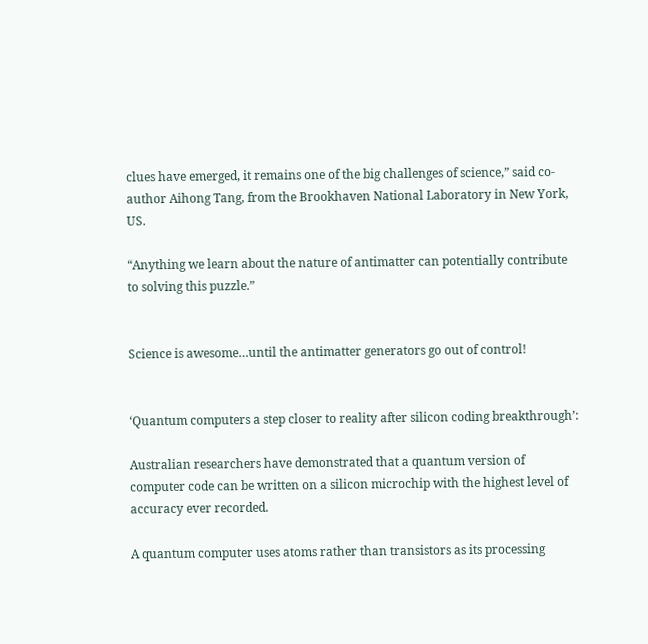clues have emerged, it remains one of the big challenges of science,” said co-author Aihong Tang, from the Brookhaven National Laboratory in New York, US.

“Anything we learn about the nature of antimatter can potentially contribute to solving this puzzle.”


Science is awesome…until the antimatter generators go out of control!


‘Quantum computers a step closer to reality after silicon coding breakthrough’:

Australian researchers have demonstrated that a quantum version of computer code can be written on a silicon microchip with the highest level of accuracy ever recorded.

A quantum computer uses atoms rather than transistors as its processing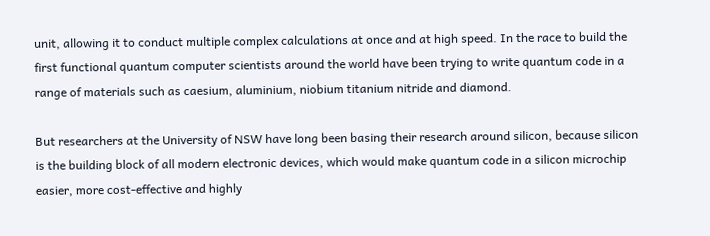unit, allowing it to conduct multiple complex calculations at once and at high speed. In the race to build the first functional quantum computer scientists around the world have been trying to write quantum code in a range of materials such as caesium, aluminium, niobium titanium nitride and diamond.

But researchers at the University of NSW have long been basing their research around silicon, because silicon is the building block of all modern electronic devices, which would make quantum code in a silicon microchip easier, more cost-effective and highly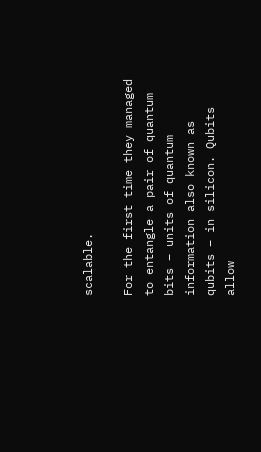scalable.

For the first time they managed to entangle a pair of quantum bits – units of quantum information also known as qubits – in silicon. Qubits allow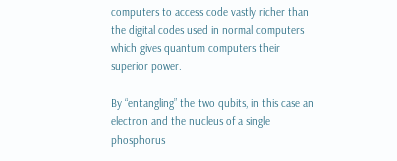computers to access code vastly richer than the digital codes used in normal computers which gives quantum computers their superior power.

By “entangling” the two qubits, in this case an electron and the nucleus of a single phosphorus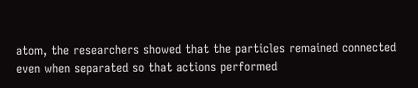atom, the researchers showed that the particles remained connected even when separated so that actions performed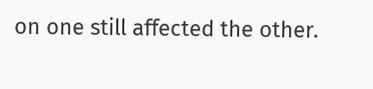on one still affected the other.